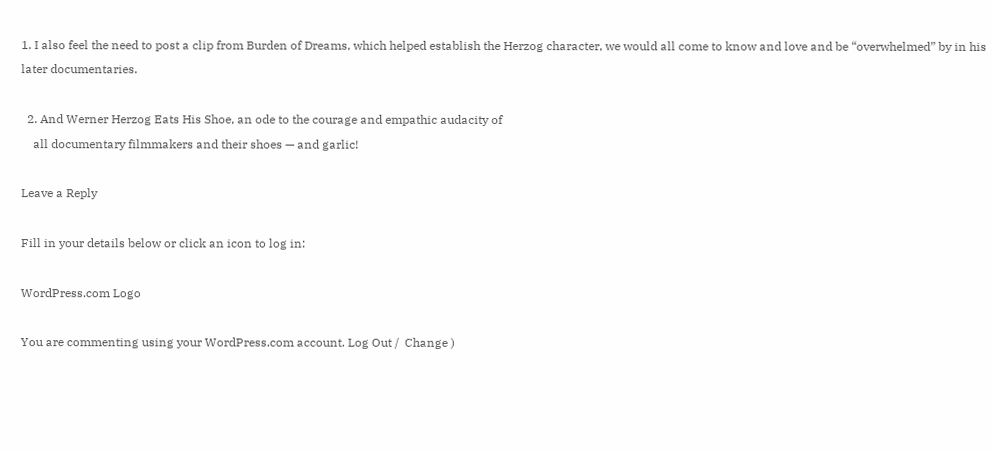1. I also feel the need to post a clip from Burden of Dreams, which helped establish the Herzog character, we would all come to know and love and be “overwhelmed” by in his later documentaries.

  2. And Werner Herzog Eats His Shoe, an ode to the courage and empathic audacity of
    all documentary filmmakers and their shoes — and garlic!

Leave a Reply

Fill in your details below or click an icon to log in:

WordPress.com Logo

You are commenting using your WordPress.com account. Log Out /  Change )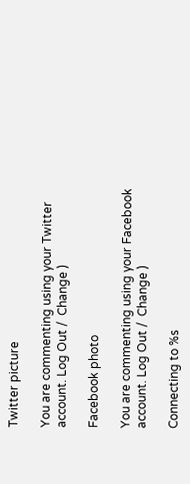Twitter picture

You are commenting using your Twitter account. Log Out /  Change )

Facebook photo

You are commenting using your Facebook account. Log Out /  Change )

Connecting to %s